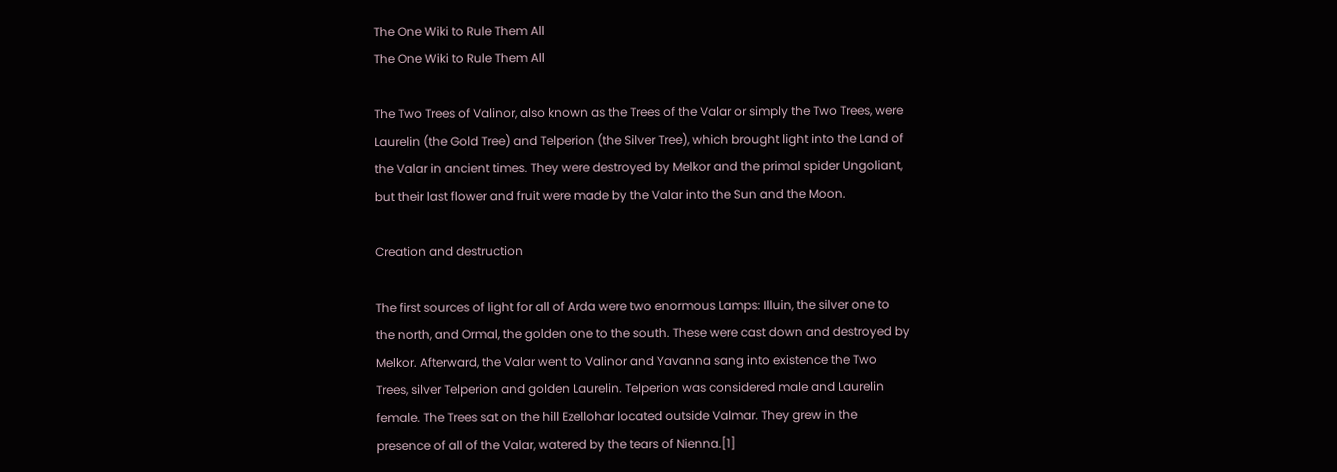The One Wiki to Rule Them All
The One Wiki to Rule Them All

The Two Trees of Valinor, also known as the Trees of the Valar or simply the Two Trees, were Laurelin (the Gold Tree) and Telperion (the Silver Tree), which brought light into the Land of the Valar in ancient times. They were destroyed by Melkor and the primal spider Ungoliant, but their last flower and fruit were made by the Valar into the Sun and the Moon.

Creation and destruction

The first sources of light for all of Arda were two enormous Lamps: Illuin, the silver one to the north, and Ormal, the golden one to the south. These were cast down and destroyed by Melkor. Afterward, the Valar went to Valinor and Yavanna sang into existence the Two Trees, silver Telperion and golden Laurelin. Telperion was considered male and Laurelin female. The Trees sat on the hill Ezellohar located outside Valmar. They grew in the presence of all of the Valar, watered by the tears of Nienna.[1]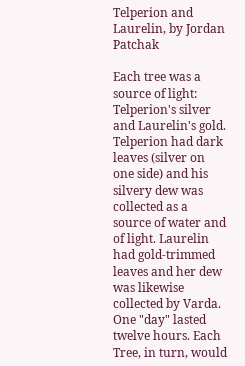Telperion and Laurelin, by Jordan Patchak

Each tree was a source of light: Telperion's silver and Laurelin's gold. Telperion had dark leaves (silver on one side) and his silvery dew was collected as a source of water and of light. Laurelin had gold-trimmed leaves and her dew was likewise collected by Varda. One "day" lasted twelve hours. Each Tree, in turn, would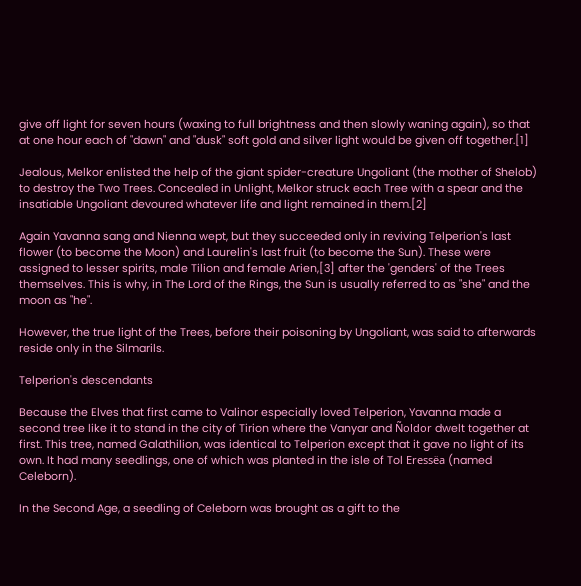give off light for seven hours (waxing to full brightness and then slowly waning again), so that at one hour each of "dawn" and "dusk" soft gold and silver light would be given off together.[1]

Jealous, Melkor enlisted the help of the giant spider-creature Ungoliant (the mother of Shelob) to destroy the Two Trees. Concealed in Unlight, Melkor struck each Tree with a spear and the insatiable Ungoliant devoured whatever life and light remained in them.[2]

Again Yavanna sang and Nienna wept, but they succeeded only in reviving Telperion's last flower (to become the Moon) and Laurelin's last fruit (to become the Sun). These were assigned to lesser spirits, male Tilion and female Arien,[3] after the 'genders' of the Trees themselves. This is why, in The Lord of the Rings, the Sun is usually referred to as "she" and the moon as "he".

However, the true light of the Trees, before their poisoning by Ungoliant, was said to afterwards reside only in the Silmarils.

Telperion's descendants

Because the Elves that first came to Valinor especially loved Telperion, Yavanna made a second tree like it to stand in the city of Tirion where the Vanyar and Ñoldor dwelt together at first. This tree, named Galathilion, was identical to Telperion except that it gave no light of its own. It had many seedlings, one of which was planted in the isle of Tol Eressëa (named Celeborn).

In the Second Age, a seedling of Celeborn was brought as a gift to the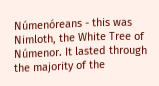Númenóreans - this was Nimloth, the White Tree of Númenor. It lasted through the majority of the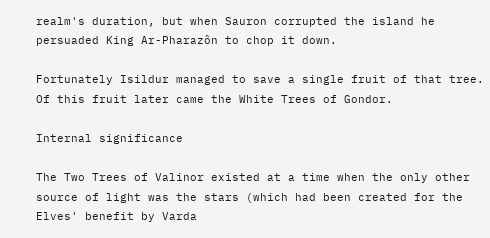realm's duration, but when Sauron corrupted the island he persuaded King Ar-Pharazôn to chop it down.

Fortunately Isildur managed to save a single fruit of that tree. Of this fruit later came the White Trees of Gondor.

Internal significance

The Two Trees of Valinor existed at a time when the only other source of light was the stars (which had been created for the Elves' benefit by Varda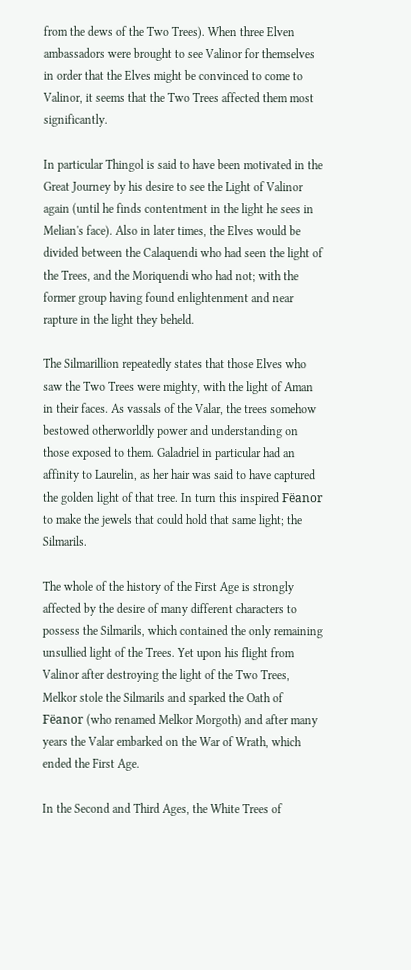from the dews of the Two Trees). When three Elven ambassadors were brought to see Valinor for themselves in order that the Elves might be convinced to come to Valinor, it seems that the Two Trees affected them most significantly.

In particular Thingol is said to have been motivated in the Great Journey by his desire to see the Light of Valinor again (until he finds contentment in the light he sees in Melian's face). Also in later times, the Elves would be divided between the Calaquendi who had seen the light of the Trees, and the Moriquendi who had not; with the former group having found enlightenment and near rapture in the light they beheld.

The Silmarillion repeatedly states that those Elves who saw the Two Trees were mighty, with the light of Aman in their faces. As vassals of the Valar, the trees somehow bestowed otherworldly power and understanding on those exposed to them. Galadriel in particular had an affinity to Laurelin, as her hair was said to have captured the golden light of that tree. In turn this inspired Fëanor to make the jewels that could hold that same light; the Silmarils.

The whole of the history of the First Age is strongly affected by the desire of many different characters to possess the Silmarils, which contained the only remaining unsullied light of the Trees. Yet upon his flight from Valinor after destroying the light of the Two Trees, Melkor stole the Silmarils and sparked the Oath of Fëanor (who renamed Melkor Morgoth) and after many years the Valar embarked on the War of Wrath, which ended the First Age.

In the Second and Third Ages, the White Trees of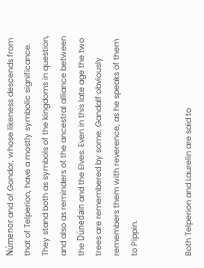Númenor and of Gondor, whose likeness descends from that of Telperion, have a mostly symbolic significance. They stand both as symbols of the kingdoms in question, and also as reminders of the ancestral alliance between the Dúnedain and the Elves. Even in this late age the two trees are remembered by some. Gandalf obviously remembers them with reverence, as he speaks of them to Pippin.


Both Telperion and Laurelin are said to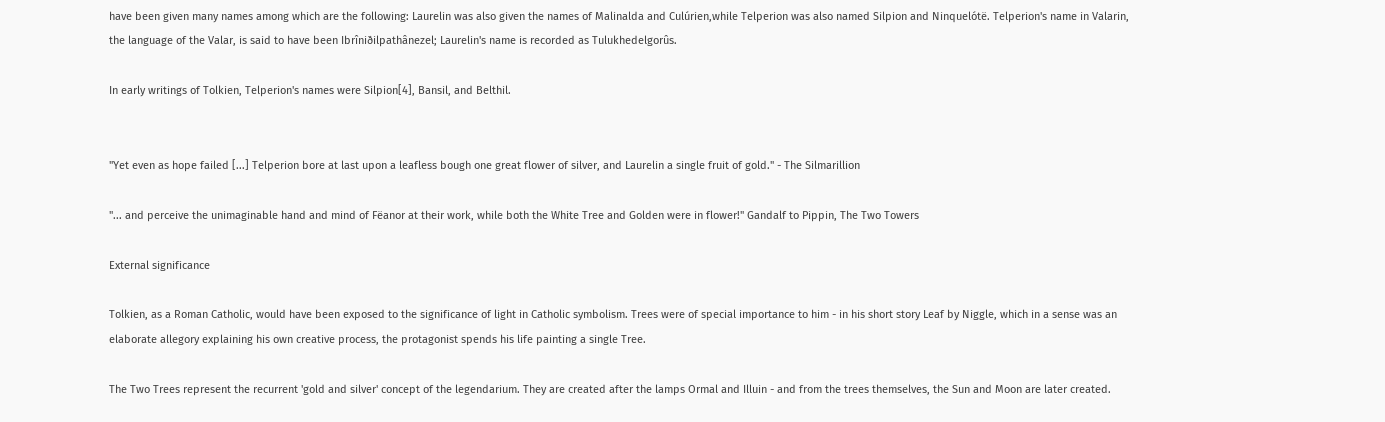have been given many names among which are the following: Laurelin was also given the names of Malinalda and Culúrien,while Telperion was also named Silpion and Ninquelótë. Telperion's name in Valarin, the language of the Valar, is said to have been Ibrîniðilpathânezel; Laurelin's name is recorded as Tulukhedelgorûs.

In early writings of Tolkien, Telperion's names were Silpion[4], Bansil, and Belthil.


"Yet even as hope failed [...] Telperion bore at last upon a leafless bough one great flower of silver, and Laurelin a single fruit of gold." - The Silmarillion

"... and perceive the unimaginable hand and mind of Fëanor at their work, while both the White Tree and Golden were in flower!" Gandalf to Pippin, The Two Towers

External significance

Tolkien, as a Roman Catholic, would have been exposed to the significance of light in Catholic symbolism. Trees were of special importance to him - in his short story Leaf by Niggle, which in a sense was an elaborate allegory explaining his own creative process, the protagonist spends his life painting a single Tree.

The Two Trees represent the recurrent 'gold and silver' concept of the legendarium. They are created after the lamps Ormal and Illuin - and from the trees themselves, the Sun and Moon are later created.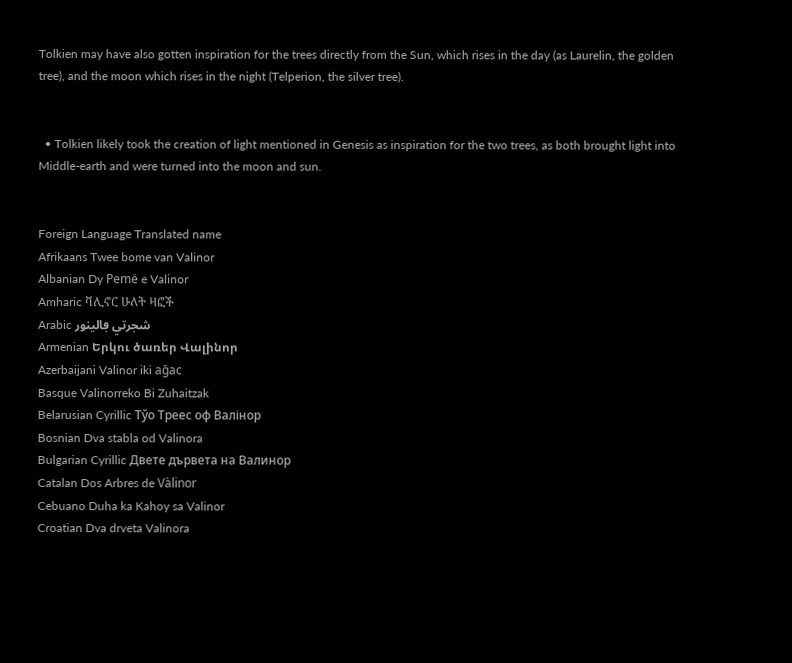Tolkien may have also gotten inspiration for the trees directly from the Sun, which rises in the day (as Laurelin, the golden tree), and the moon which rises in the night (Telperion, the silver tree).


  • Tolkien likely took the creation of light mentioned in Genesis as inspiration for the two trees, as both brought light into Middle-earth and were turned into the moon and sun.


Foreign Language Translated name
Afrikaans Twee bome van Valinor
Albanian Dy Pemë e Valinor
Amharic ቫሊኖር ሁለት ዛፎች
Arabic شجرتي ڢالينور
Armenian Երկու ծառեր Վալինոր
Azerbaijani Valinor iki ağac
Basque Valinorreko Bi Zuhaitzak
Belarusian Cyrillic Тўо Треес оф Валінор
Bosnian Dva stabla od Valinora
Bulgarian Cyrillic Двете дървета на Валинор
Catalan Dos Arbres de Vàlinor
Cebuano Duha ka Kahoy sa Valinor
Croatian Dva drveta Valinora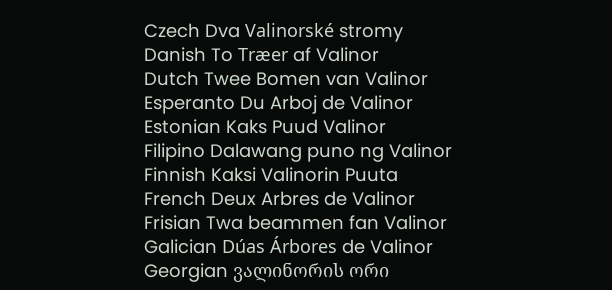Czech Dva Valinorské stromy
Danish To Træer af Valinor
Dutch Twee Bomen van Valinor
Esperanto Du Arboj de Valinor
Estonian Kaks Puud Valinor
Filipino Dalawang puno ng Valinor
Finnish Kaksi Valinorin Puuta
French Deux Arbres de Valinor
Frisian Twa beammen fan Valinor
Galician Dúas Árbores de Valinor
Georgian ვალინორის ორი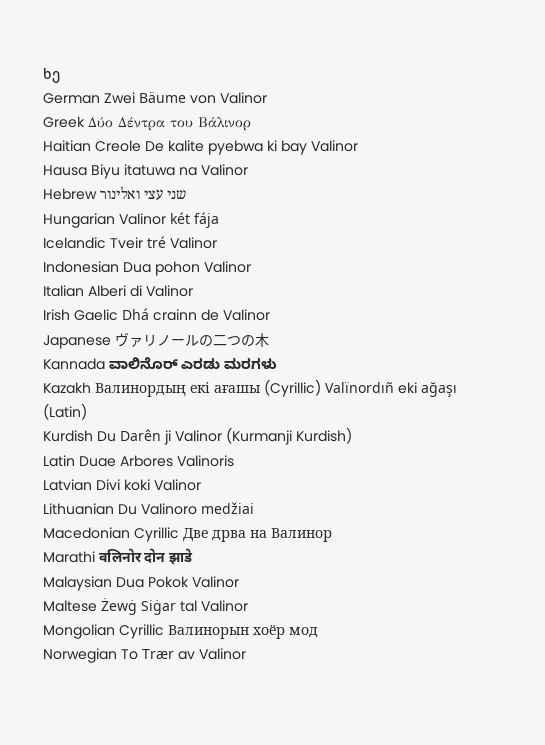ხე
German Zwei Bäume von Valinor
Greek Δύο Δέντρα του Βάλινορ
Haitian Creole De kalite pyebwa ki bay Valinor
Hausa Biyu itatuwa na Valinor
Hebrew שני עצי ואלינור
Hungarian Valinor két fája
Icelandic Tveir tré Valinor
Indonesian Dua pohon Valinor
Italian Alberi di Valinor
Irish Gaelic Dhá crainn de Valinor
Japanese ヴァリノールの二つの木
Kannada ವಾಲಿನೊರ್ ಎರಡು ಮರಗಳು
Kazakh Валинордың екі ағашы (Cyrillic) Valïnordıñ eki ağaşı (Latin)
Kurdish Du Darên ji Valinor (Kurmanji Kurdish)
Latin Duae Arbores Valinoris
Latvian Divi koki Valinor
Lithuanian Du Valinoro medžiai
Macedonian Cyrillic Две дрва на Валинор
Marathi वलिनोर दोन झाडे
Malaysian Dua Pokok Valinor
Maltese Żewġ Siġar tal Valinor
Mongolian Cyrillic Валинорын хоёр мод
Norwegian To Trær av Valinor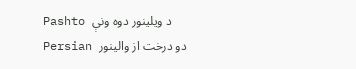Pashto د ویلینور دوه ونې
Persian دو درخت از والینور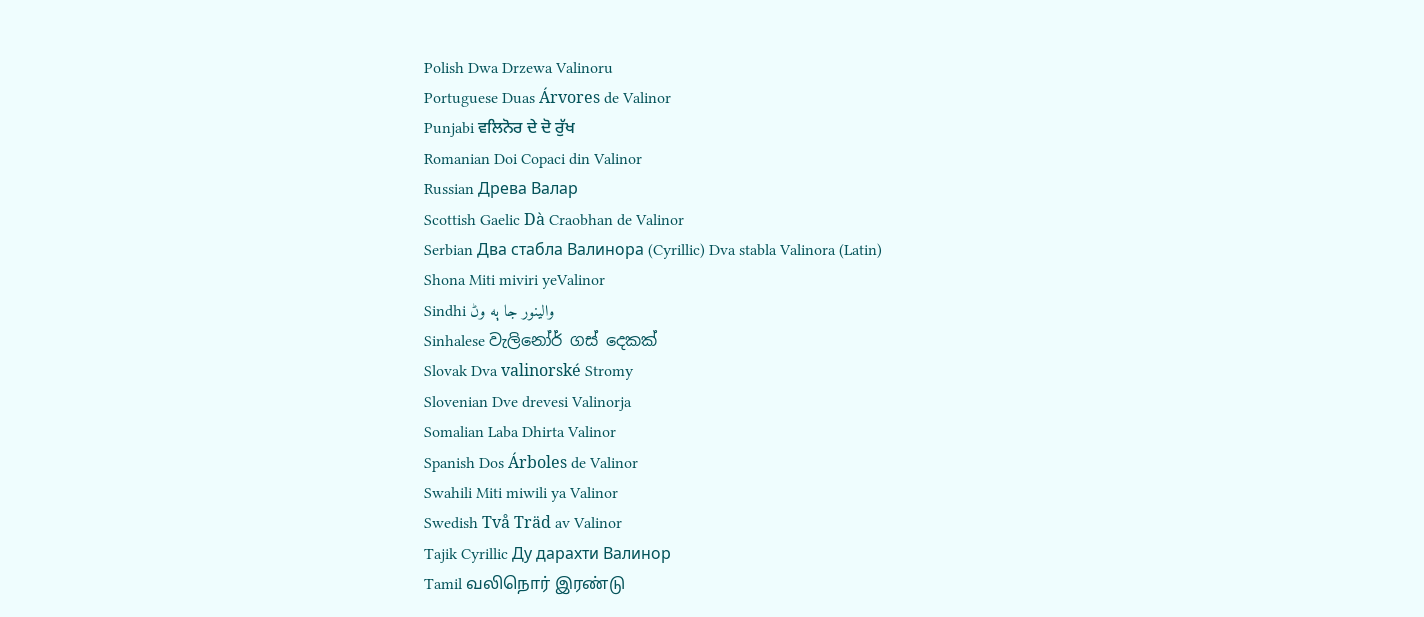Polish Dwa Drzewa Valinoru
Portuguese Duas Árvores de Valinor
Punjabi ਵਲਿਨੋਰ ਦੇ ਦੋ ਰੁੱਖ
Romanian Doi Copaci din Valinor
Russian Древа Валар
Scottish Gaelic Dà Craobhan de Valinor
Serbian Два стабла Валинора (Cyrillic) Dva stabla Valinora (Latin)
Shona Miti miviri yeValinor
Sindhi والينور جا ٻه وڻ
Sinhalese වැලිනෝර් ගස් දෙකක්
Slovak Dva valinorské Stromy
Slovenian Dve drevesi Valinorja
Somalian Laba Dhirta Valinor
Spanish Dos Árboles de Valinor
Swahili Miti miwili ya Valinor
Swedish Två Träd av Valinor
Tajik Cyrillic Ду дарахти Валинор
Tamil வலிநொர் இரண்டு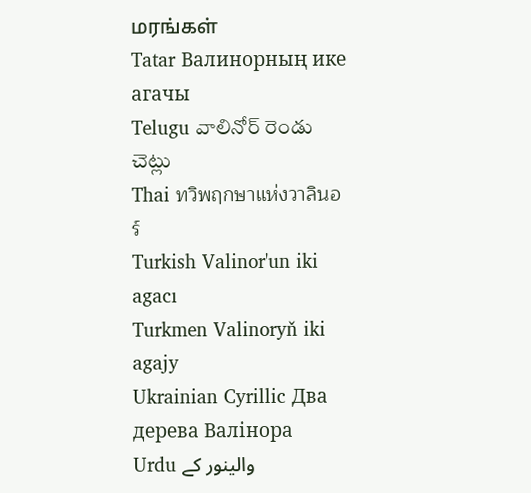மரங்கள்
Tatar Валинорның ике агачы
Telugu వాలినోర్ రెండు చెట్లు
Thai ทวิพฤกษาแห่งวาลินอร์
Turkish Valinor'un iki agacı
Turkmen Valinoryň iki agajy
Ukrainian Cyrillic Два дерева Валінора
Urdu والینور کے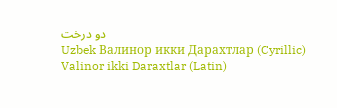دو درخت
Uzbek Валинор икки Дарахтлар (Cyrillic) Valinor ikki Daraxtlar (Latin)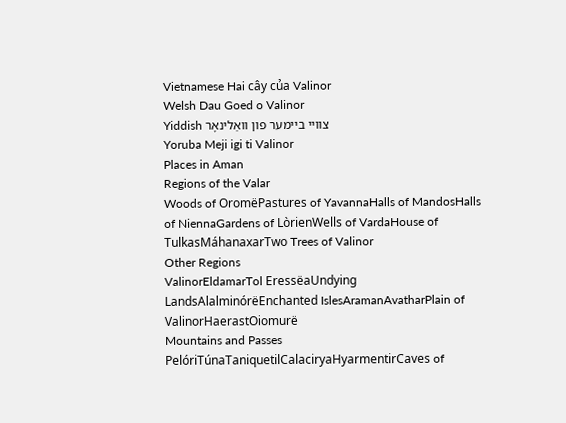Vietnamese Hai cây của Valinor
Welsh Dau Goed o Valinor
Yiddish צוויי ביימער פון וואַלינאָר
Yoruba Meji igi ti Valinor
Places in Aman
Regions of the Valar
Woods of OromëPastures of YavannaHalls of MandosHalls of NiennaGardens of LòrienWells of VardaHouse of TulkasMáhanaxarTwo Trees of Valinor
Other Regions
ValinorEldamarTol EressëaUndying LandsAlalminórëEnchanted IslesAramanAvatharPlain of ValinorHaerastOiomurë
Mountains and Passes
PelóriTúnaTaniquetilCalaciryaHyarmentirCaves of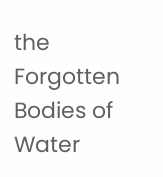the Forgotten
Bodies of Water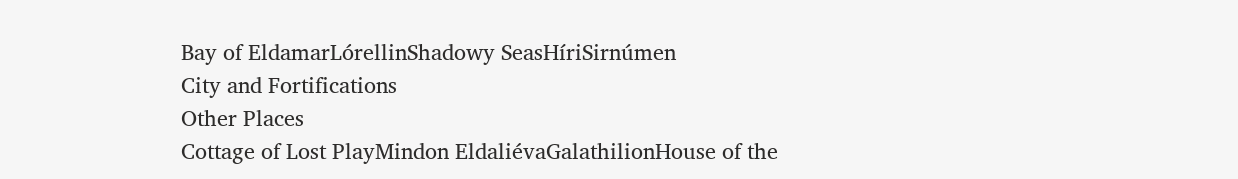Bay of EldamarLórellinShadowy SeasHíriSirnúmen
City and Fortifications
Other Places
Cottage of Lost PlayMindon EldaliévaGalathilionHouse of the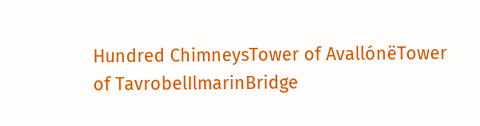Hundred ChimneysTower of AvallónëTower of TavrobelIlmarinBridge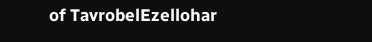of TavrobelEzellohar